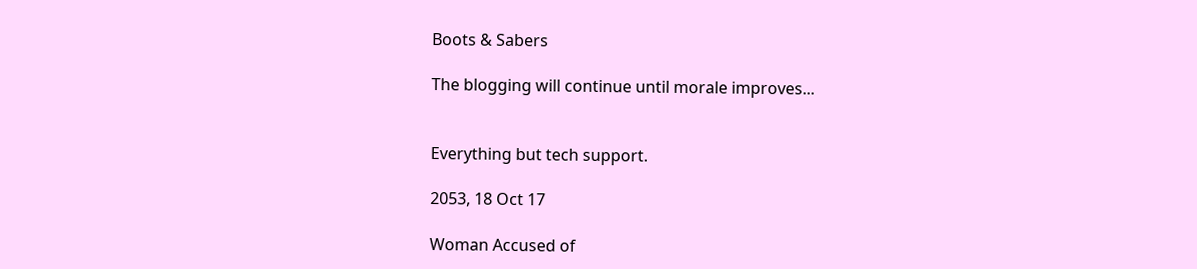Boots & Sabers

The blogging will continue until morale improves...


Everything but tech support.

2053, 18 Oct 17

Woman Accused of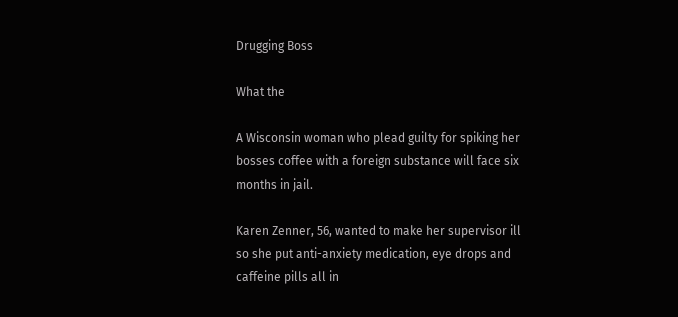Drugging Boss

What the

A Wisconsin woman who plead guilty for spiking her bosses coffee with a foreign substance will face six months in jail.

Karen Zenner, 56, wanted to make her supervisor ill so she put anti-anxiety medication, eye drops and caffeine pills all in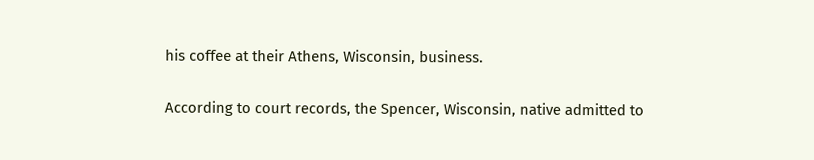his coffee at their Athens, Wisconsin, business.

According to court records, the Spencer, Wisconsin, native admitted to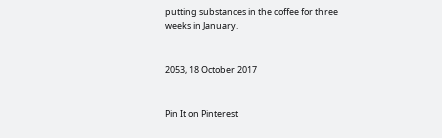putting substances in the coffee for three weeks in January.


2053, 18 October 2017


Pin It on Pinterest